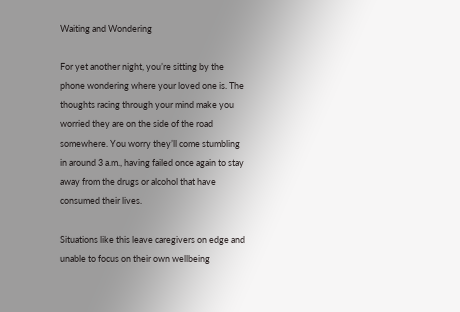Waiting and Wondering

For yet another night, you’re sitting by the phone wondering where your loved one is. The thoughts racing through your mind make you worried they are on the side of the road somewhere. You worry they’ll come stumbling in around 3 a.m., having failed once again to stay away from the drugs or alcohol that have consumed their lives.

Situations like this leave caregivers on edge and unable to focus on their own wellbeing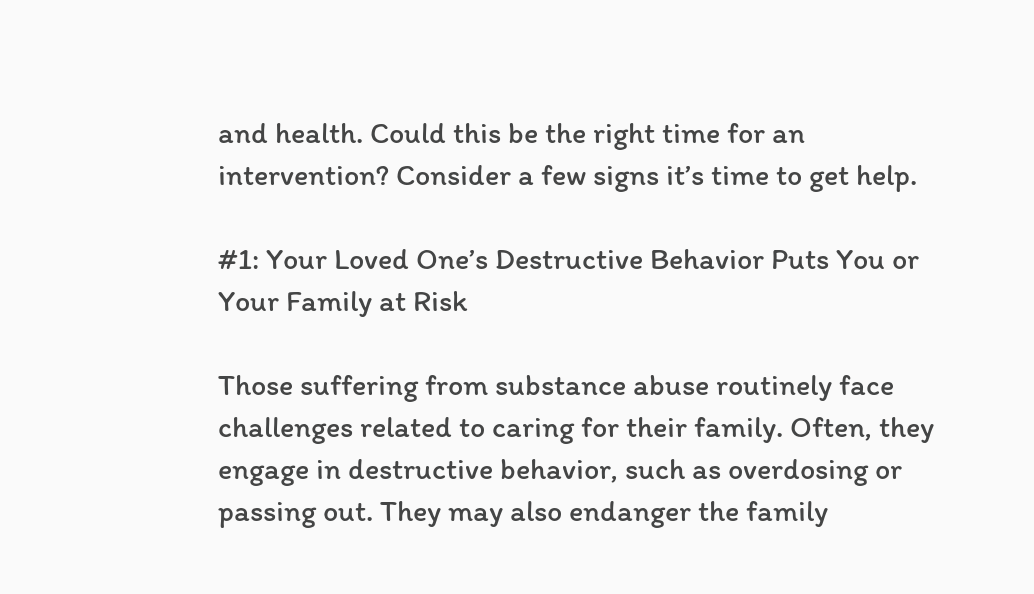and health. Could this be the right time for an intervention? Consider a few signs it’s time to get help.

#1: Your Loved One’s Destructive Behavior Puts You or Your Family at Risk

Those suffering from substance abuse routinely face challenges related to caring for their family. Often, they engage in destructive behavior, such as overdosing or passing out. They may also endanger the family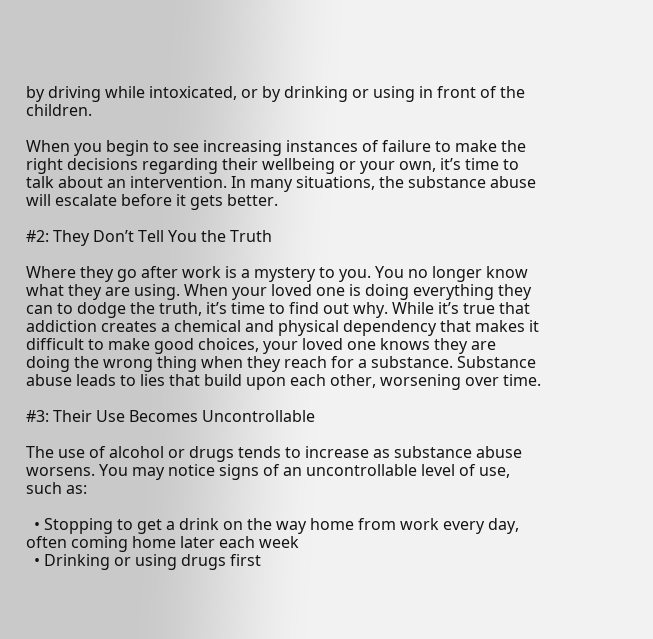by driving while intoxicated, or by drinking or using in front of the children.

When you begin to see increasing instances of failure to make the right decisions regarding their wellbeing or your own, it’s time to talk about an intervention. In many situations, the substance abuse will escalate before it gets better.

#2: They Don’t Tell You the Truth

Where they go after work is a mystery to you. You no longer know what they are using. When your loved one is doing everything they can to dodge the truth, it’s time to find out why. While it’s true that addiction creates a chemical and physical dependency that makes it difficult to make good choices, your loved one knows they are doing the wrong thing when they reach for a substance. Substance abuse leads to lies that build upon each other, worsening over time.

#3: Their Use Becomes Uncontrollable

The use of alcohol or drugs tends to increase as substance abuse worsens. You may notice signs of an uncontrollable level of use, such as:

  • Stopping to get a drink on the way home from work every day, often coming home later each week
  • Drinking or using drugs first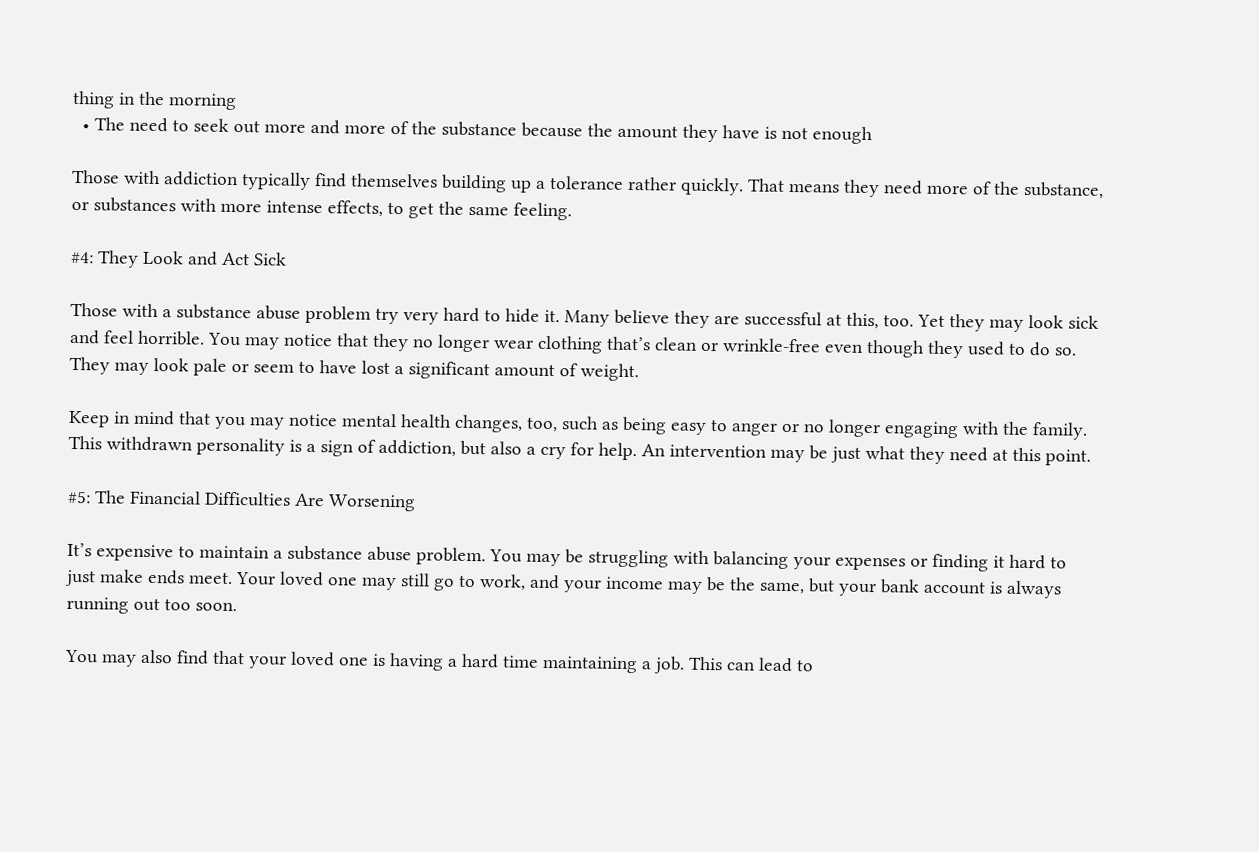thing in the morning
  • The need to seek out more and more of the substance because the amount they have is not enough

Those with addiction typically find themselves building up a tolerance rather quickly. That means they need more of the substance, or substances with more intense effects, to get the same feeling.

#4: They Look and Act Sick

Those with a substance abuse problem try very hard to hide it. Many believe they are successful at this, too. Yet they may look sick and feel horrible. You may notice that they no longer wear clothing that’s clean or wrinkle-free even though they used to do so. They may look pale or seem to have lost a significant amount of weight.

Keep in mind that you may notice mental health changes, too, such as being easy to anger or no longer engaging with the family. This withdrawn personality is a sign of addiction, but also a cry for help. An intervention may be just what they need at this point.

#5: The Financial Difficulties Are Worsening

It’s expensive to maintain a substance abuse problem. You may be struggling with balancing your expenses or finding it hard to just make ends meet. Your loved one may still go to work, and your income may be the same, but your bank account is always running out too soon.

You may also find that your loved one is having a hard time maintaining a job. This can lead to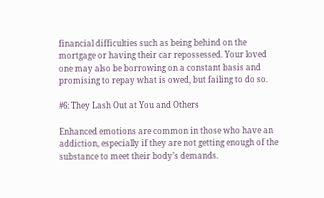financial difficulties such as being behind on the mortgage or having their car repossessed. Your loved one may also be borrowing on a constant basis and promising to repay what is owed, but failing to do so.

#6: They Lash Out at You and Others

Enhanced emotions are common in those who have an addiction, especially if they are not getting enough of the substance to meet their body’s demands.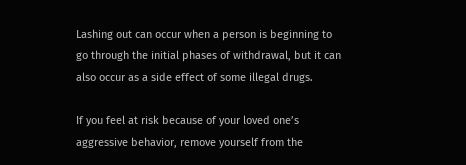Lashing out can occur when a person is beginning to go through the initial phases of withdrawal, but it can also occur as a side effect of some illegal drugs.

If you feel at risk because of your loved one’s aggressive behavior, remove yourself from the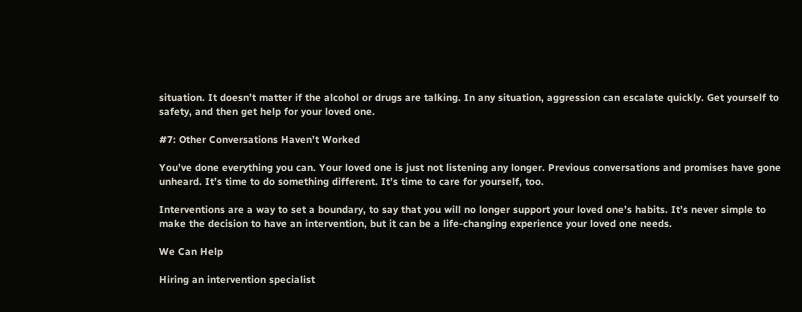situation. It doesn’t matter if the alcohol or drugs are talking. In any situation, aggression can escalate quickly. Get yourself to safety, and then get help for your loved one.

#7: Other Conversations Haven’t Worked

You’ve done everything you can. Your loved one is just not listening any longer. Previous conversations and promises have gone unheard. It’s time to do something different. It’s time to care for yourself, too.

Interventions are a way to set a boundary, to say that you will no longer support your loved one’s habits. It’s never simple to make the decision to have an intervention, but it can be a life-changing experience your loved one needs.

We Can Help

Hiring an intervention specialist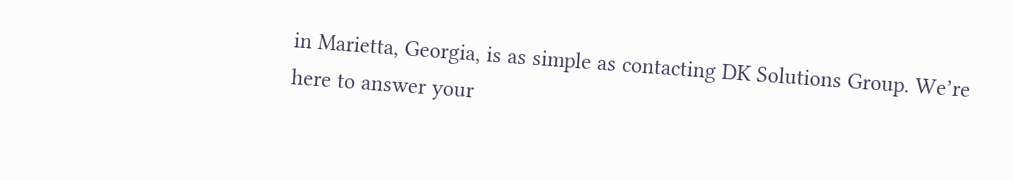in Marietta, Georgia, is as simple as contacting DK Solutions Group. We’re here to answer your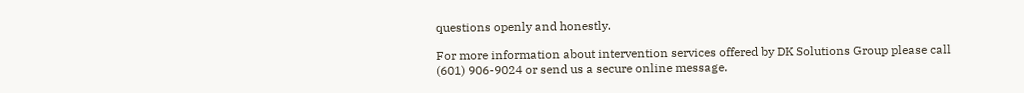questions openly and honestly.

For more information about intervention services offered by DK Solutions Group please call (601) 906-9024 or send us a secure online message.